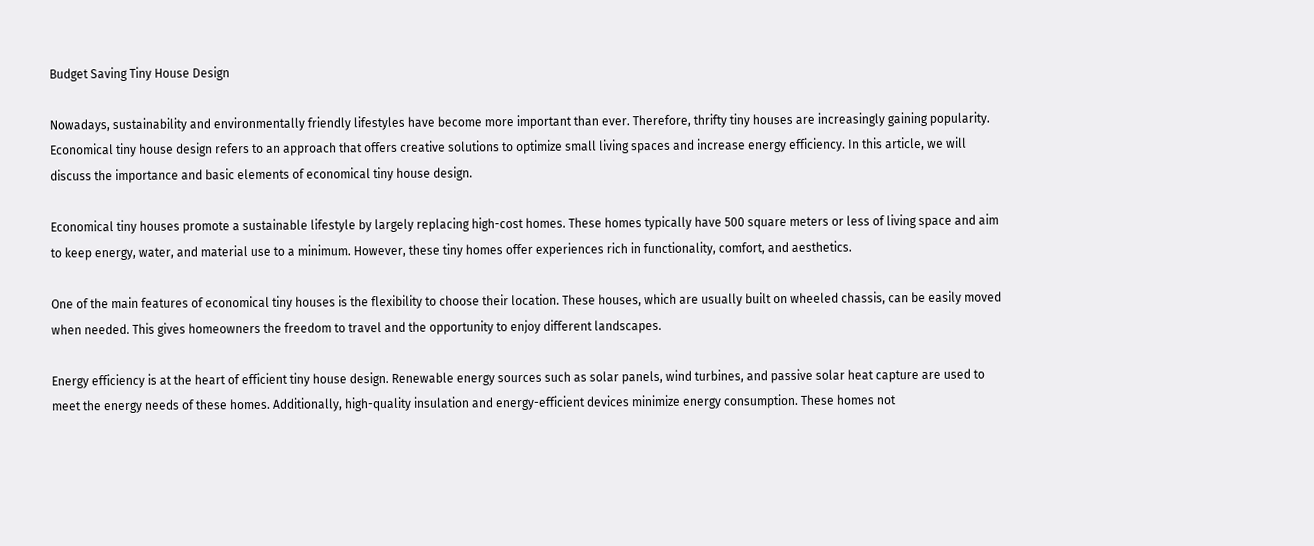Budget Saving Tiny House Design

Nowadays, sustainability and environmentally friendly lifestyles have become more important than ever. Therefore, thrifty tiny houses are increasingly gaining popularity. Economical tiny house design refers to an approach that offers creative solutions to optimize small living spaces and increase energy efficiency. In this article, we will discuss the importance and basic elements of economical tiny house design.

Economical tiny houses promote a sustainable lifestyle by largely replacing high-cost homes. These homes typically have 500 square meters or less of living space and aim to keep energy, water, and material use to a minimum. However, these tiny homes offer experiences rich in functionality, comfort, and aesthetics.

One of the main features of economical tiny houses is the flexibility to choose their location. These houses, which are usually built on wheeled chassis, can be easily moved when needed. This gives homeowners the freedom to travel and the opportunity to enjoy different landscapes.

Energy efficiency is at the heart of efficient tiny house design. Renewable energy sources such as solar panels, wind turbines, and passive solar heat capture are used to meet the energy needs of these homes. Additionally, high-quality insulation and energy-efficient devices minimize energy consumption. These homes not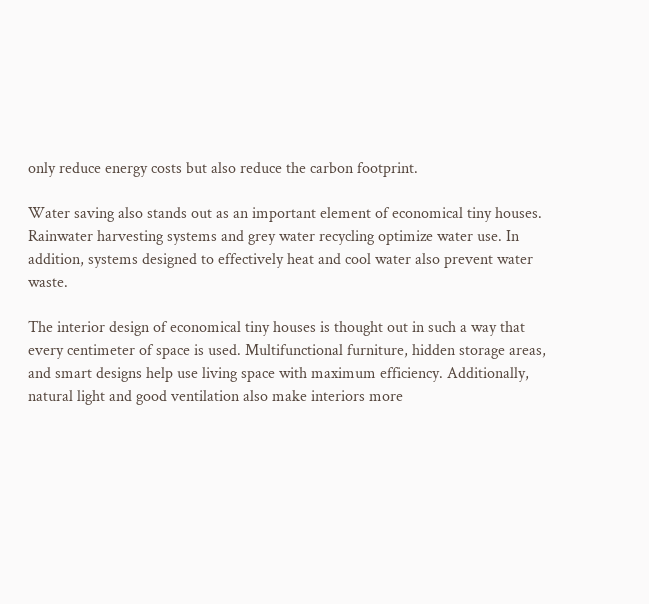only reduce energy costs but also reduce the carbon footprint.

Water saving also stands out as an important element of economical tiny houses. Rainwater harvesting systems and grey water recycling optimize water use. In addition, systems designed to effectively heat and cool water also prevent water waste.

The interior design of economical tiny houses is thought out in such a way that every centimeter of space is used. Multifunctional furniture, hidden storage areas, and smart designs help use living space with maximum efficiency. Additionally, natural light and good ventilation also make interiors more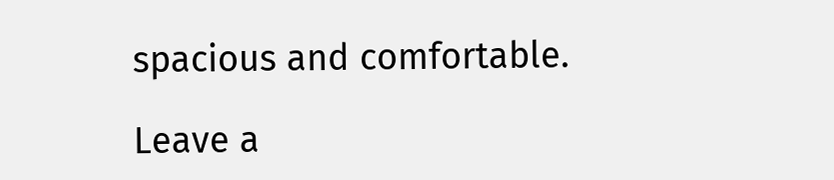spacious and comfortable.

Leave a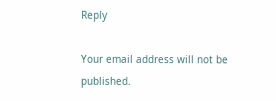Reply

Your email address will not be published.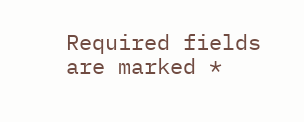Required fields are marked *